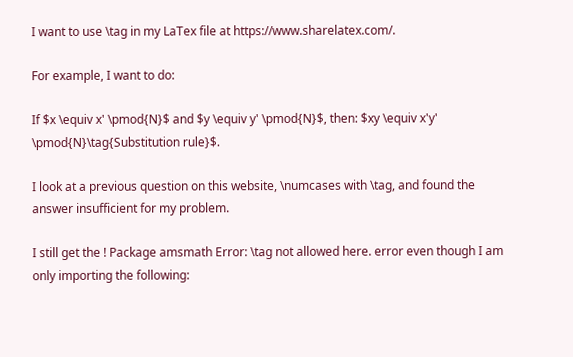I want to use \tag in my LaTex file at https://www.sharelatex.com/.

For example, I want to do:

If $x \equiv x' \pmod{N}$ and $y \equiv y' \pmod{N}$, then: $xy \equiv x'y' \pmod{N}\tag{Substitution rule}$.

I look at a previous question on this website, \numcases with \tag, and found the answer insufficient for my problem.

I still get the ! Package amsmath Error: \tag not allowed here. error even though I am only importing the following: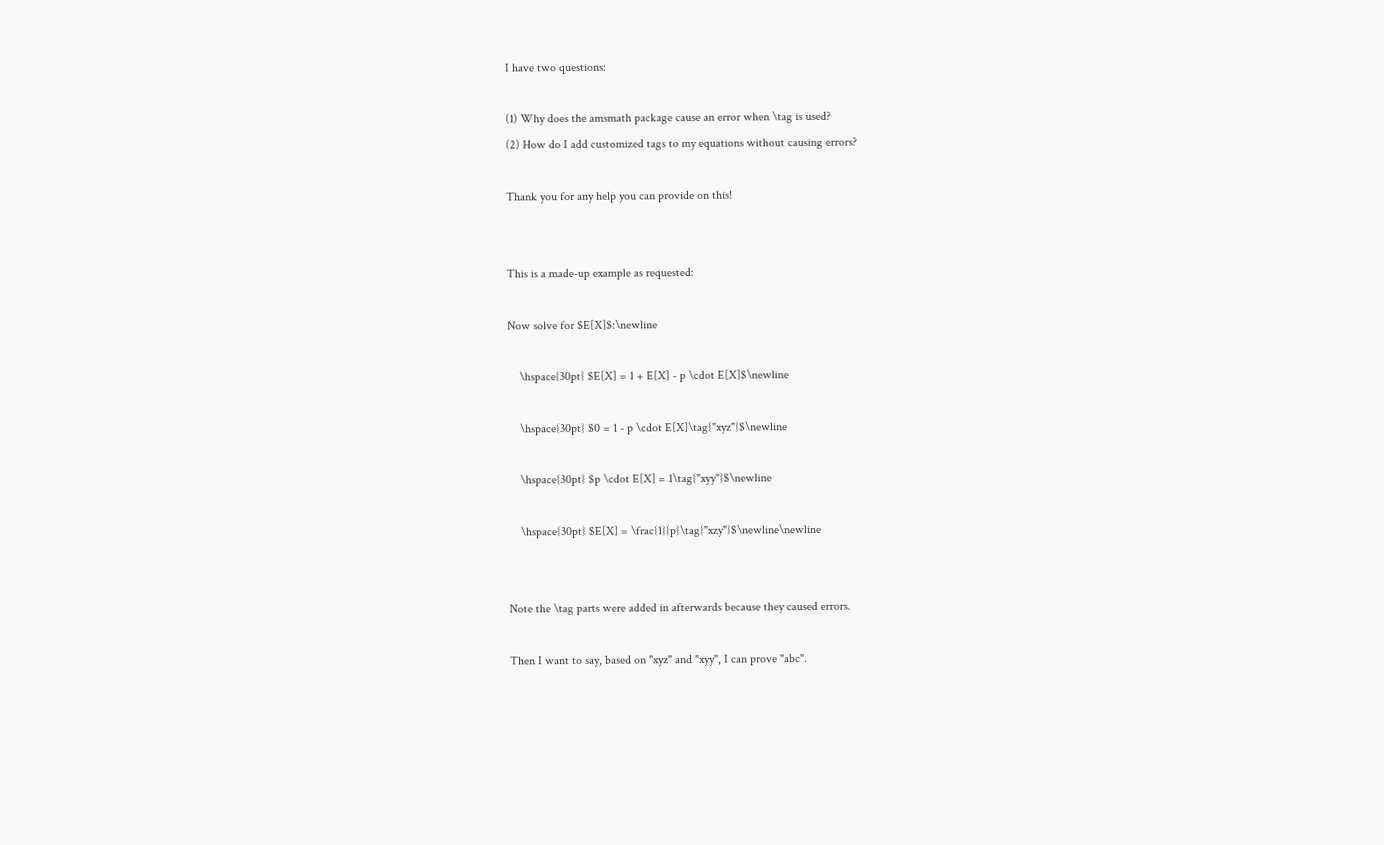I have two questions:

(1) Why does the amsmath package cause an error when \tag is used?
(2) How do I add customized tags to my equations without causing errors?

Thank you for any help you can provide on this!


This is a made-up example as requested:

Now solve for $E[X]$:\newline

    \hspace{30pt} $E[X] = 1 + E[X] - p \cdot E[X]$\newline

    \hspace{30pt} $0 = 1 - p \cdot E[X]\tag{"xyz"}$\newline

    \hspace{30pt} $p \cdot E[X] = 1\tag{"xyy"}$\newline

    \hspace{30pt} $E[X] = \frac{1}{p}\tag{"xzy"}$\newline\newline


Note the \tag parts were added in afterwards because they caused errors.

Then I want to say, based on "xyz" and "xyy", I can prove "abc".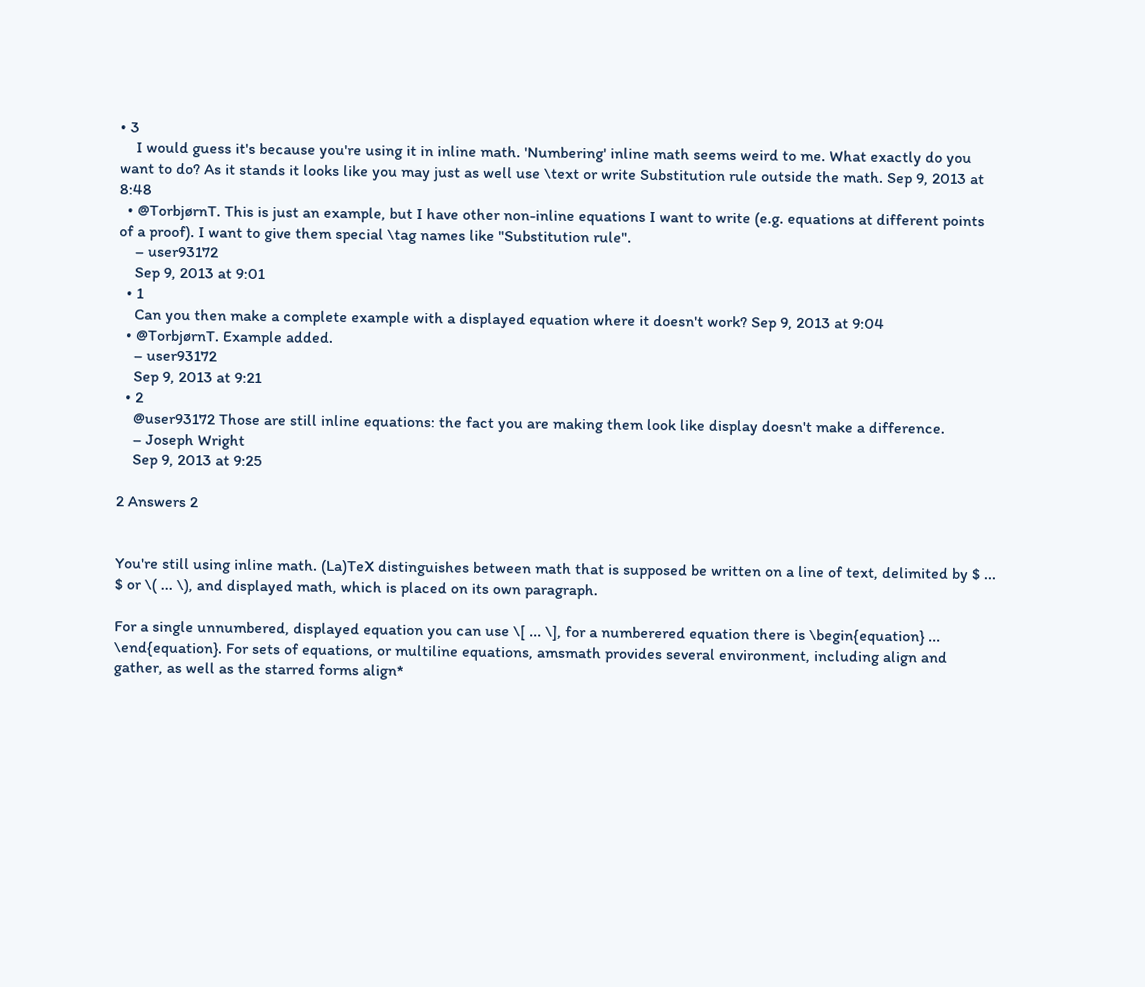• 3
    I would guess it's because you're using it in inline math. 'Numbering' inline math seems weird to me. What exactly do you want to do? As it stands it looks like you may just as well use \text or write Substitution rule outside the math. Sep 9, 2013 at 8:48
  • @TorbjørnT. This is just an example, but I have other non-inline equations I want to write (e.g. equations at different points of a proof). I want to give them special \tag names like "Substitution rule".
    – user93172
    Sep 9, 2013 at 9:01
  • 1
    Can you then make a complete example with a displayed equation where it doesn't work? Sep 9, 2013 at 9:04
  • @TorbjørnT. Example added.
    – user93172
    Sep 9, 2013 at 9:21
  • 2
    @user93172 Those are still inline equations: the fact you are making them look like display doesn't make a difference.
    – Joseph Wright
    Sep 9, 2013 at 9:25

2 Answers 2


You're still using inline math. (La)TeX distinguishes between math that is supposed be written on a line of text, delimited by $ ... $ or \( ... \), and displayed math, which is placed on its own paragraph.

For a single unnumbered, displayed equation you can use \[ ... \], for a numberered equation there is \begin{equation} ... \end{equation}. For sets of equations, or multiline equations, amsmath provides several environment, including align and gather, as well as the starred forms align*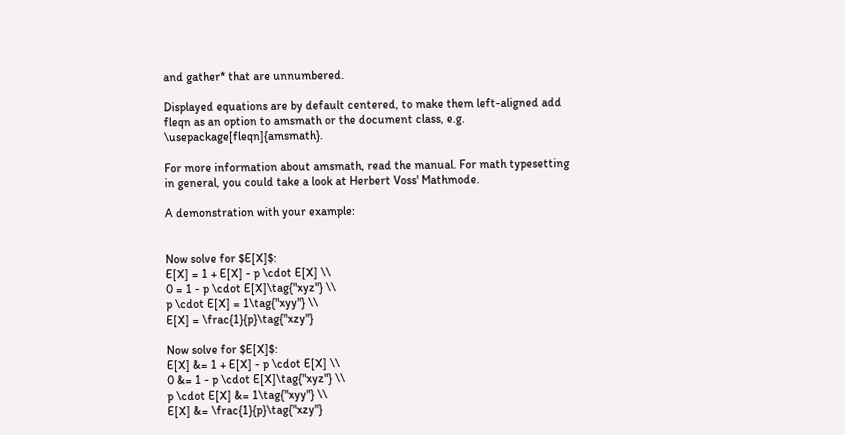and gather* that are unnumbered.

Displayed equations are by default centered, to make them left-aligned add fleqn as an option to amsmath or the document class, e.g. \usepackage[fleqn]{amsmath}.

For more information about amsmath, read the manual. For math typesetting in general, you could take a look at Herbert Voss' Mathmode.

A demonstration with your example:


Now solve for $E[X]$:
E[X] = 1 + E[X] - p \cdot E[X] \\
0 = 1 - p \cdot E[X]\tag{"xyz"} \\
p \cdot E[X] = 1\tag{"xyy"} \\
E[X] = \frac{1}{p}\tag{"xzy"}

Now solve for $E[X]$:
E[X] &= 1 + E[X] - p \cdot E[X] \\
0 &= 1 - p \cdot E[X]\tag{"xyz"} \\
p \cdot E[X] &= 1\tag{"xyy"} \\
E[X] &= \frac{1}{p}\tag{"xzy"}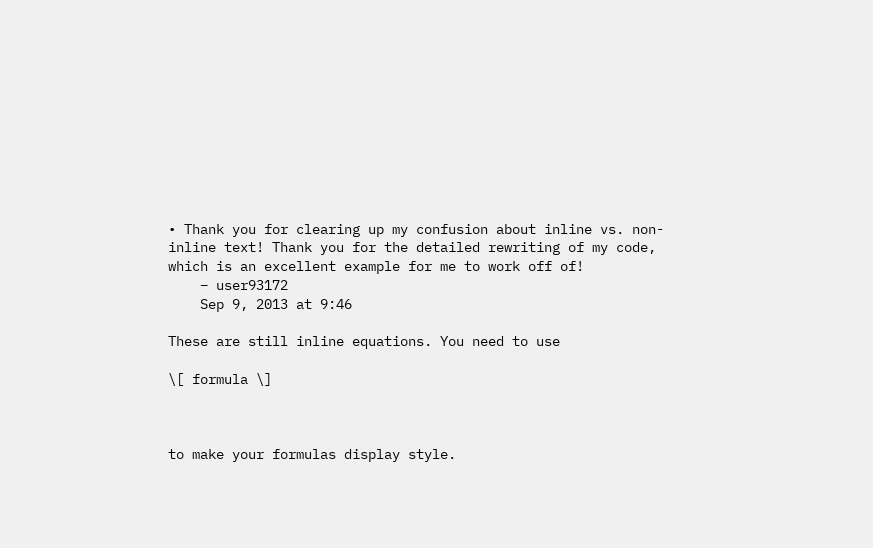• Thank you for clearing up my confusion about inline vs. non-inline text! Thank you for the detailed rewriting of my code, which is an excellent example for me to work off of!
    – user93172
    Sep 9, 2013 at 9:46

These are still inline equations. You need to use

\[ formula \]



to make your formulas display style.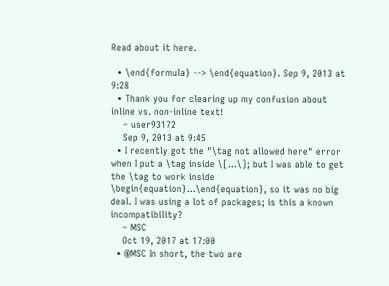Read about it here.

  • \end{formula} --> \end{equation}. Sep 9, 2013 at 9:28
  • Thank you for clearing up my confusion about inline vs. non-inline text!
    – user93172
    Sep 9, 2013 at 9:45
  • I recently got the "\tag not allowed here" error when I put a \tag inside \[...\]; but I was able to get the \tag to work inside \begin{equation}...\end{equation}, so it was no big deal. I was using a lot of packages; is this a known incompatibility?
    – MSC
    Oct 19, 2017 at 17:00
  • @MSC In short, the two are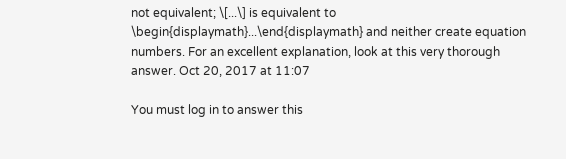not equivalent; \[...\] is equivalent to \begin{displaymath}...\end{displaymath} and neither create equation numbers. For an excellent explanation, look at this very thorough answer. Oct 20, 2017 at 11:07

You must log in to answer this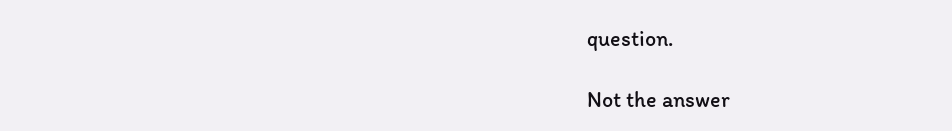question.

Not the answer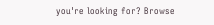you're looking for? Browse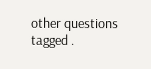other questions tagged .